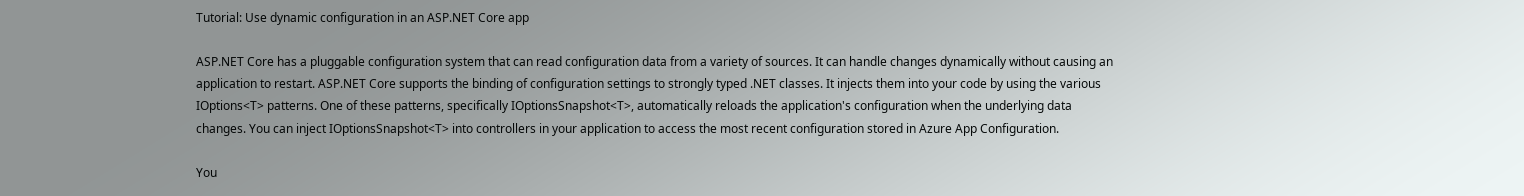Tutorial: Use dynamic configuration in an ASP.NET Core app

ASP.NET Core has a pluggable configuration system that can read configuration data from a variety of sources. It can handle changes dynamically without causing an application to restart. ASP.NET Core supports the binding of configuration settings to strongly typed .NET classes. It injects them into your code by using the various IOptions<T> patterns. One of these patterns, specifically IOptionsSnapshot<T>, automatically reloads the application's configuration when the underlying data changes. You can inject IOptionsSnapshot<T> into controllers in your application to access the most recent configuration stored in Azure App Configuration.

You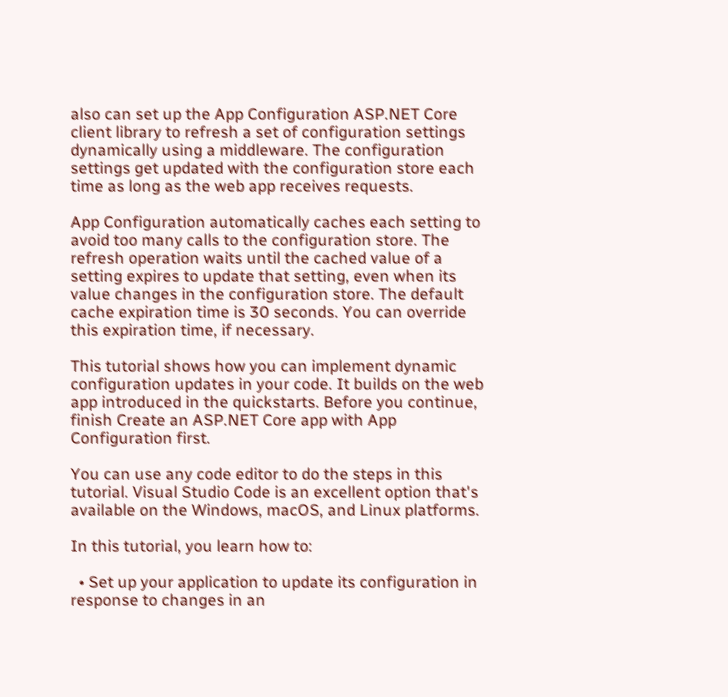also can set up the App Configuration ASP.NET Core client library to refresh a set of configuration settings dynamically using a middleware. The configuration settings get updated with the configuration store each time as long as the web app receives requests.

App Configuration automatically caches each setting to avoid too many calls to the configuration store. The refresh operation waits until the cached value of a setting expires to update that setting, even when its value changes in the configuration store. The default cache expiration time is 30 seconds. You can override this expiration time, if necessary.

This tutorial shows how you can implement dynamic configuration updates in your code. It builds on the web app introduced in the quickstarts. Before you continue, finish Create an ASP.NET Core app with App Configuration first.

You can use any code editor to do the steps in this tutorial. Visual Studio Code is an excellent option that's available on the Windows, macOS, and Linux platforms.

In this tutorial, you learn how to:

  • Set up your application to update its configuration in response to changes in an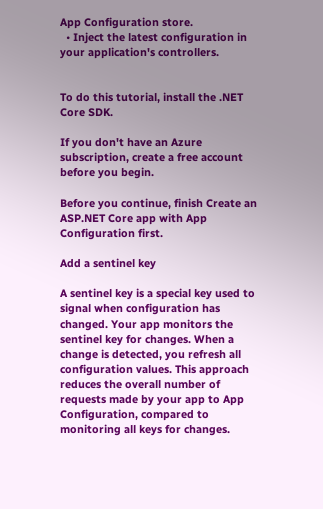App Configuration store.
  • Inject the latest configuration in your application's controllers.


To do this tutorial, install the .NET Core SDK.

If you don't have an Azure subscription, create a free account before you begin.

Before you continue, finish Create an ASP.NET Core app with App Configuration first.

Add a sentinel key

A sentinel key is a special key used to signal when configuration has changed. Your app monitors the sentinel key for changes. When a change is detected, you refresh all configuration values. This approach reduces the overall number of requests made by your app to App Configuration, compared to monitoring all keys for changes.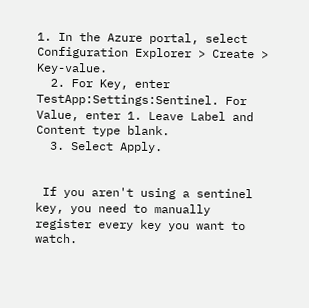1. In the Azure portal, select Configuration Explorer > Create > Key-value.
  2. For Key, enter TestApp:Settings:Sentinel. For Value, enter 1. Leave Label and Content type blank.
  3. Select Apply.


 If you aren't using a sentinel key, you need to manually register every key you want to watch.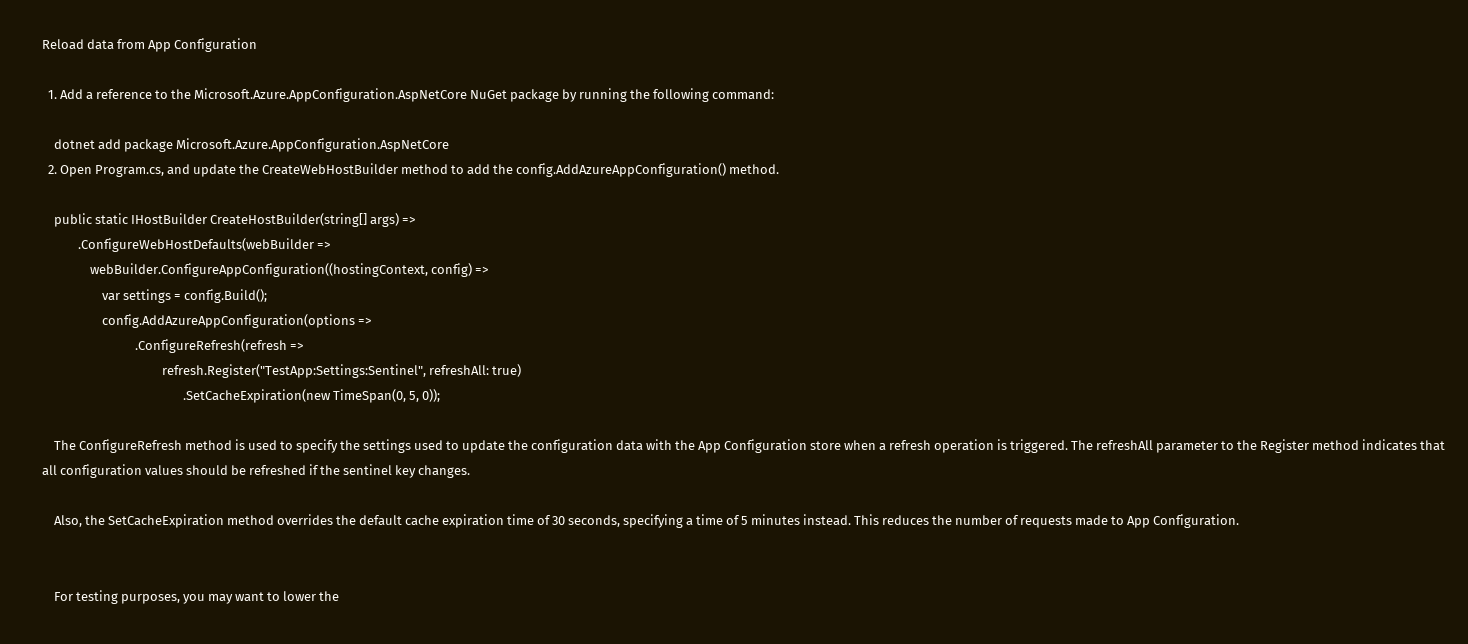Reload data from App Configuration

  1. Add a reference to the Microsoft.Azure.AppConfiguration.AspNetCore NuGet package by running the following command:

    dotnet add package Microsoft.Azure.AppConfiguration.AspNetCore
  2. Open Program.cs, and update the CreateWebHostBuilder method to add the config.AddAzureAppConfiguration() method.

    public static IHostBuilder CreateHostBuilder(string[] args) =>
            .ConfigureWebHostDefaults(webBuilder =>
                webBuilder.ConfigureAppConfiguration((hostingContext, config) =>
                    var settings = config.Build();
                    config.AddAzureAppConfiguration(options =>
                               .ConfigureRefresh(refresh =>
                                        refresh.Register("TestApp:Settings:Sentinel", refreshAll: true)
                                               .SetCacheExpiration(new TimeSpan(0, 5, 0));

    The ConfigureRefresh method is used to specify the settings used to update the configuration data with the App Configuration store when a refresh operation is triggered. The refreshAll parameter to the Register method indicates that all configuration values should be refreshed if the sentinel key changes.

    Also, the SetCacheExpiration method overrides the default cache expiration time of 30 seconds, specifying a time of 5 minutes instead. This reduces the number of requests made to App Configuration.


    For testing purposes, you may want to lower the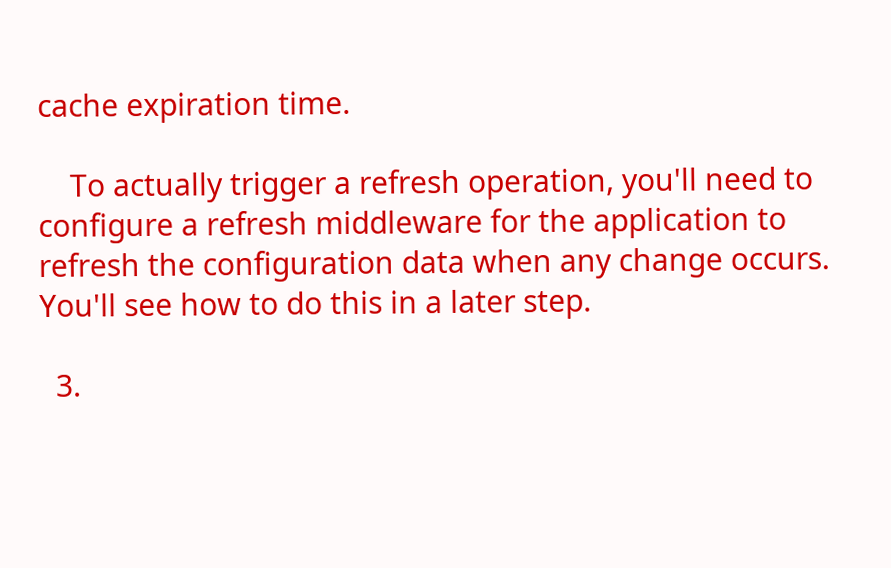cache expiration time.

    To actually trigger a refresh operation, you'll need to configure a refresh middleware for the application to refresh the configuration data when any change occurs. You'll see how to do this in a later step.

  3.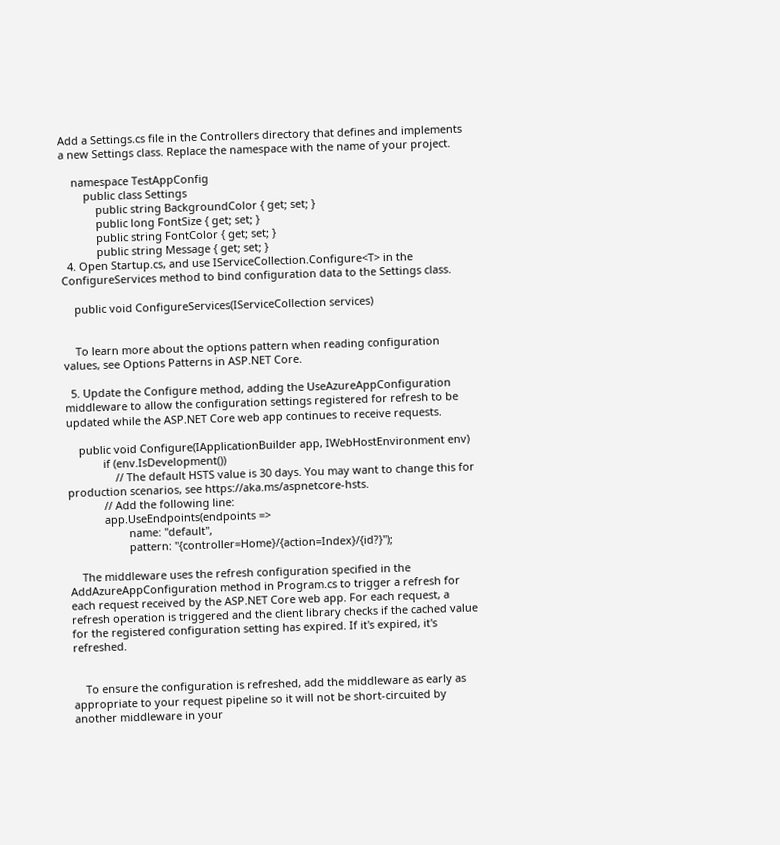Add a Settings.cs file in the Controllers directory that defines and implements a new Settings class. Replace the namespace with the name of your project.

    namespace TestAppConfig
        public class Settings
            public string BackgroundColor { get; set; }
            public long FontSize { get; set; }
            public string FontColor { get; set; }
            public string Message { get; set; }
  4. Open Startup.cs, and use IServiceCollection.Configure<T> in the ConfigureServices method to bind configuration data to the Settings class.

    public void ConfigureServices(IServiceCollection services)


    To learn more about the options pattern when reading configuration values, see Options Patterns in ASP.NET Core.

  5. Update the Configure method, adding the UseAzureAppConfiguration middleware to allow the configuration settings registered for refresh to be updated while the ASP.NET Core web app continues to receive requests.

    public void Configure(IApplicationBuilder app, IWebHostEnvironment env)
            if (env.IsDevelopment())
                // The default HSTS value is 30 days. You may want to change this for production scenarios, see https://aka.ms/aspnetcore-hsts.
            // Add the following line:
            app.UseEndpoints(endpoints =>
                    name: "default",
                    pattern: "{controller=Home}/{action=Index}/{id?}");

    The middleware uses the refresh configuration specified in the AddAzureAppConfiguration method in Program.cs to trigger a refresh for each request received by the ASP.NET Core web app. For each request, a refresh operation is triggered and the client library checks if the cached value for the registered configuration setting has expired. If it's expired, it's refreshed.


    To ensure the configuration is refreshed, add the middleware as early as appropriate to your request pipeline so it will not be short-circuited by another middleware in your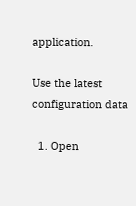application.

Use the latest configuration data

  1. Open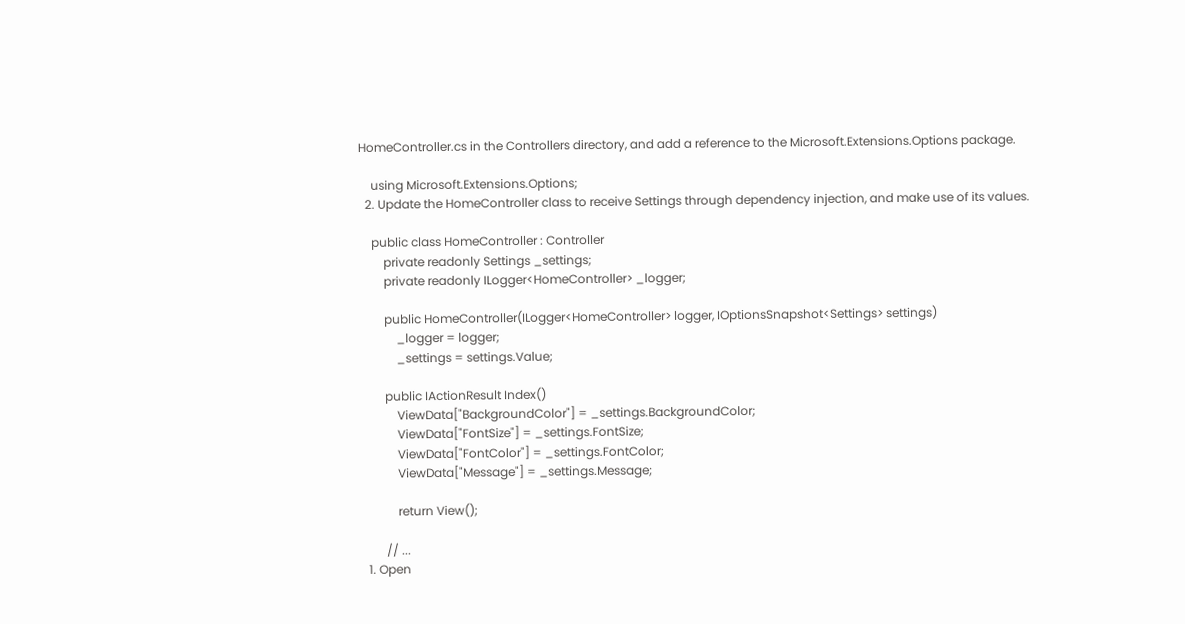HomeController.cs in the Controllers directory, and add a reference to the Microsoft.Extensions.Options package.

    using Microsoft.Extensions.Options;
  2. Update the HomeController class to receive Settings through dependency injection, and make use of its values.

    public class HomeController : Controller
        private readonly Settings _settings;
        private readonly ILogger<HomeController> _logger;

        public HomeController(ILogger<HomeController> logger, IOptionsSnapshot<Settings> settings)
            _logger = logger;
            _settings = settings.Value;

        public IActionResult Index()
            ViewData["BackgroundColor"] = _settings.BackgroundColor;
            ViewData["FontSize"] = _settings.FontSize;
            ViewData["FontColor"] = _settings.FontColor;
            ViewData["Message"] = _settings.Message;

            return View();

        // ...
  1. Open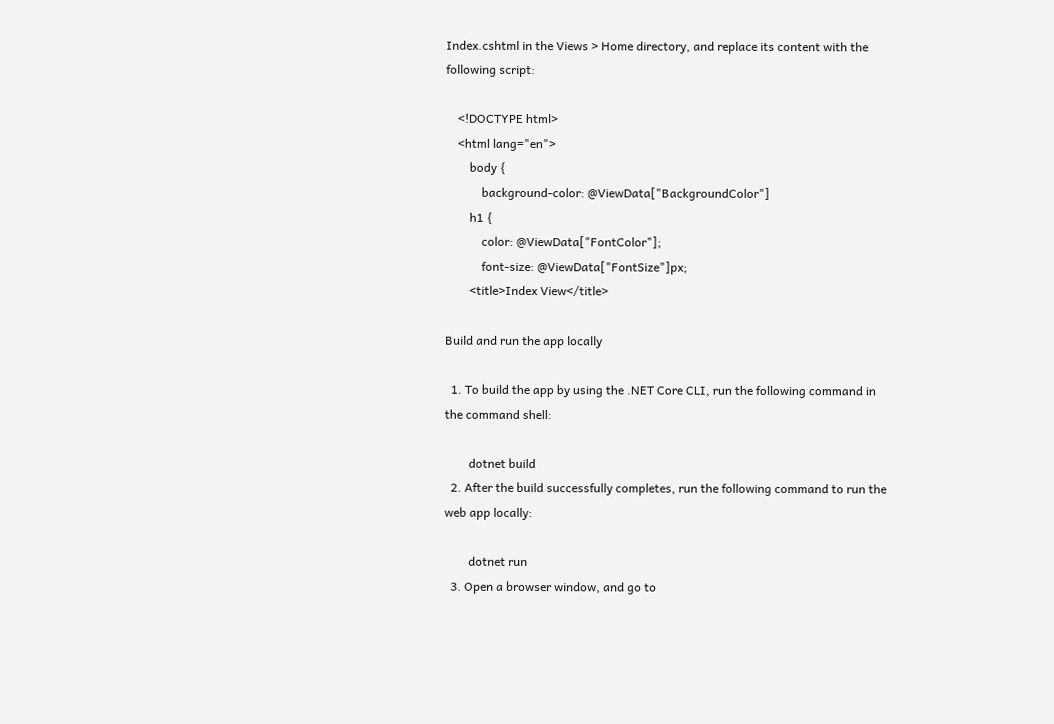Index.cshtml in the Views > Home directory, and replace its content with the following script:

    <!DOCTYPE html>
    <html lang="en">
        body {
            background-color: @ViewData["BackgroundColor"]
        h1 {
            color: @ViewData["FontColor"];
            font-size: @ViewData["FontSize"]px;
        <title>Index View</title>

Build and run the app locally

  1. To build the app by using the .NET Core CLI, run the following command in the command shell:

        dotnet build
  2. After the build successfully completes, run the following command to run the web app locally:

        dotnet run
  3. Open a browser window, and go to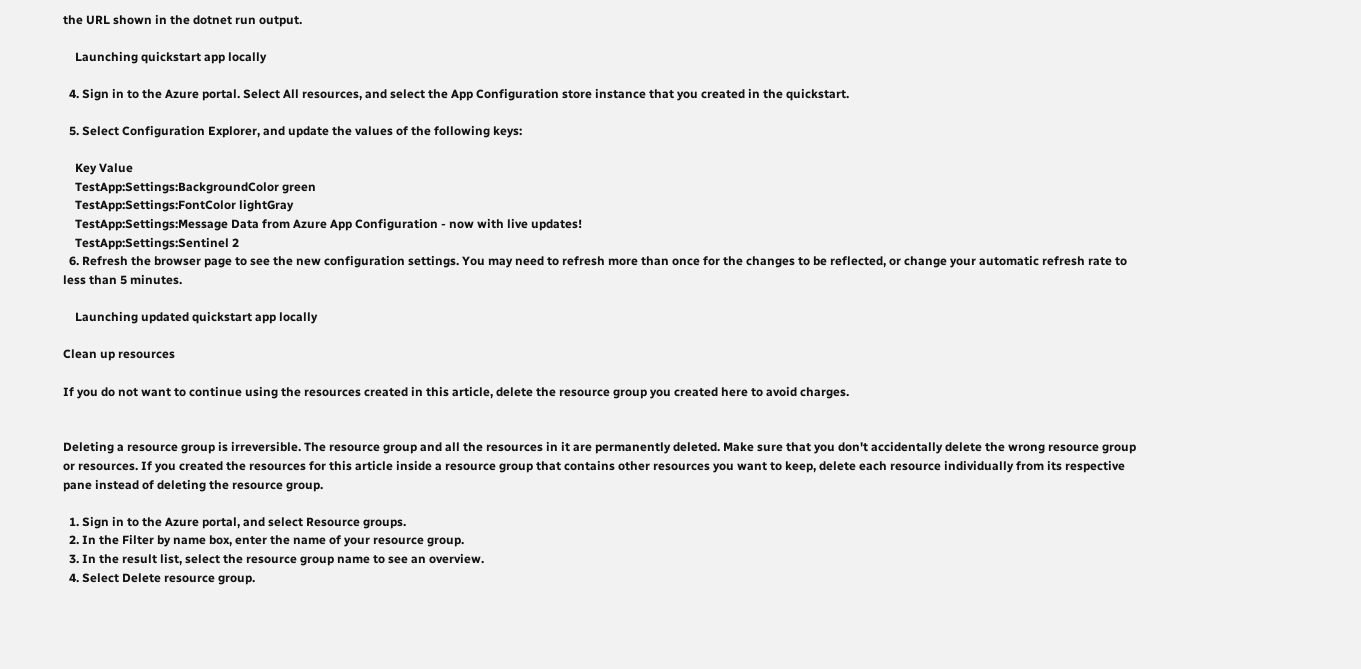the URL shown in the dotnet run output.

    Launching quickstart app locally

  4. Sign in to the Azure portal. Select All resources, and select the App Configuration store instance that you created in the quickstart.

  5. Select Configuration Explorer, and update the values of the following keys:

    Key Value
    TestApp:Settings:BackgroundColor green
    TestApp:Settings:FontColor lightGray
    TestApp:Settings:Message Data from Azure App Configuration - now with live updates!
    TestApp:Settings:Sentinel 2
  6. Refresh the browser page to see the new configuration settings. You may need to refresh more than once for the changes to be reflected, or change your automatic refresh rate to less than 5 minutes.

    Launching updated quickstart app locally

Clean up resources

If you do not want to continue using the resources created in this article, delete the resource group you created here to avoid charges.


Deleting a resource group is irreversible. The resource group and all the resources in it are permanently deleted. Make sure that you don't accidentally delete the wrong resource group or resources. If you created the resources for this article inside a resource group that contains other resources you want to keep, delete each resource individually from its respective pane instead of deleting the resource group.

  1. Sign in to the Azure portal, and select Resource groups.
  2. In the Filter by name box, enter the name of your resource group.
  3. In the result list, select the resource group name to see an overview.
  4. Select Delete resource group.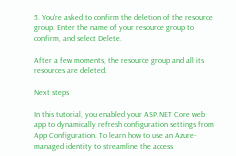5. You're asked to confirm the deletion of the resource group. Enter the name of your resource group to confirm, and select Delete.

After a few moments, the resource group and all its resources are deleted.

Next steps

In this tutorial, you enabled your ASP.NET Core web app to dynamically refresh configuration settings from App Configuration. To learn how to use an Azure-managed identity to streamline the access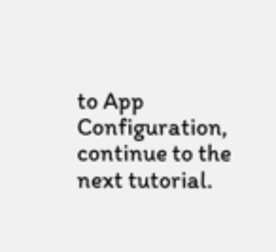to App Configuration, continue to the next tutorial.